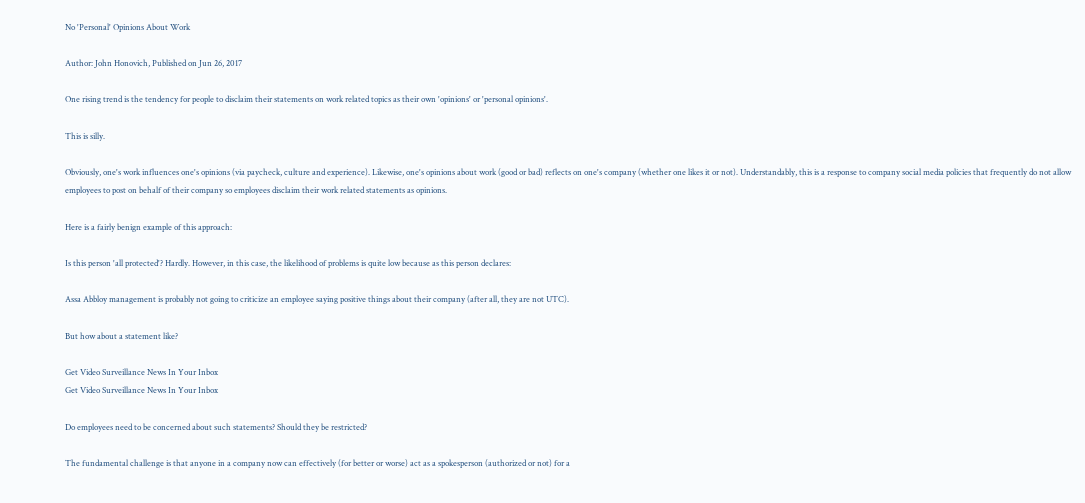No 'Personal' Opinions About Work

Author: John Honovich, Published on Jun 26, 2017

One rising trend is the tendency for people to disclaim their statements on work related topics as their own 'opinions' or 'personal opinions'.

This is silly.

Obviously, one's work influences one's opinions (via paycheck, culture and experience). Likewise, one's opinions about work (good or bad) reflects on one's company (whether one likes it or not). Understandably, this is a response to company social media policies that frequently do not allow employees to post on behalf of their company so employees disclaim their work related statements as opinions.

Here is a fairly benign example of this approach:

Is this person 'all protected'? Hardly. However, in this case, the likelihood of problems is quite low because as this person declares:

Assa Abbloy management is probably not going to criticize an employee saying positive things about their company (after all, they are not UTC).

But how about a statement like?

Get Video Surveillance News In Your Inbox
Get Video Surveillance News In Your Inbox

Do employees need to be concerned about such statements? Should they be restricted?

The fundamental challenge is that anyone in a company now can effectively (for better or worse) act as a spokesperson (authorized or not) for a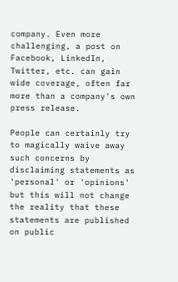company. Even more challenging, a post on Facebook, LinkedIn, Twitter, etc. can gain wide coverage, often far more than a company's own press release.

People can certainly try to magically waive away such concerns by disclaiming statements as 'personal' or 'opinions' but this will not change the reality that these statements are published on public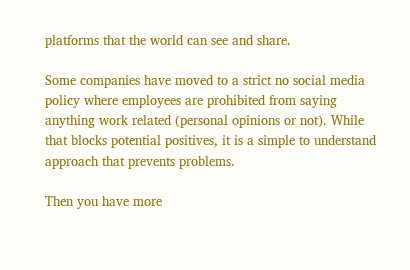platforms that the world can see and share.

Some companies have moved to a strict no social media policy where employees are prohibited from saying anything work related (personal opinions or not). While that blocks potential positives, it is a simple to understand approach that prevents problems.

Then you have more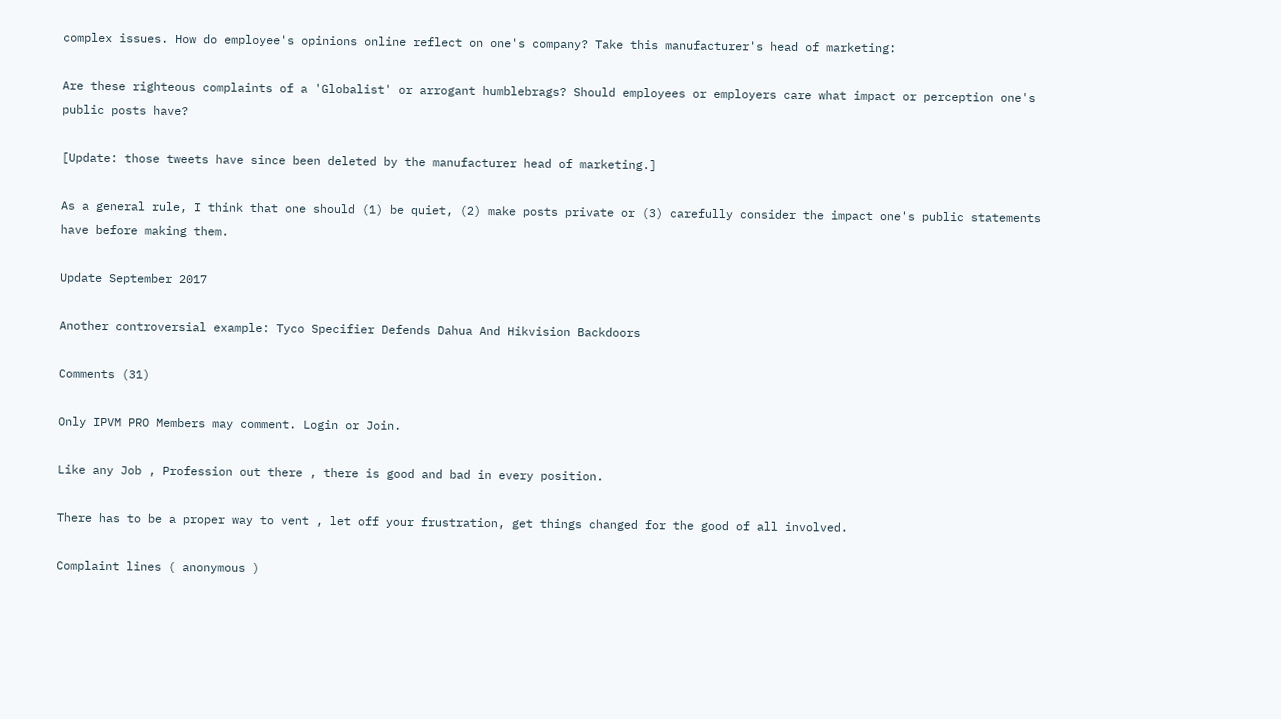complex issues. How do employee's opinions online reflect on one's company? Take this manufacturer's head of marketing:

Are these righteous complaints of a 'Globalist' or arrogant humblebrags? Should employees or employers care what impact or perception one's public posts have?

[Update: those tweets have since been deleted by the manufacturer head of marketing.]

As a general rule, I think that one should (1) be quiet, (2) make posts private or (3) carefully consider the impact one's public statements have before making them.

Update September 2017

Another controversial example: Tyco Specifier Defends Dahua And Hikvision Backdoors

Comments (31)

Only IPVM PRO Members may comment. Login or Join.

Like any Job , Profession out there , there is good and bad in every position.

There has to be a proper way to vent , let off your frustration, get things changed for the good of all involved.

Complaint lines ( anonymous )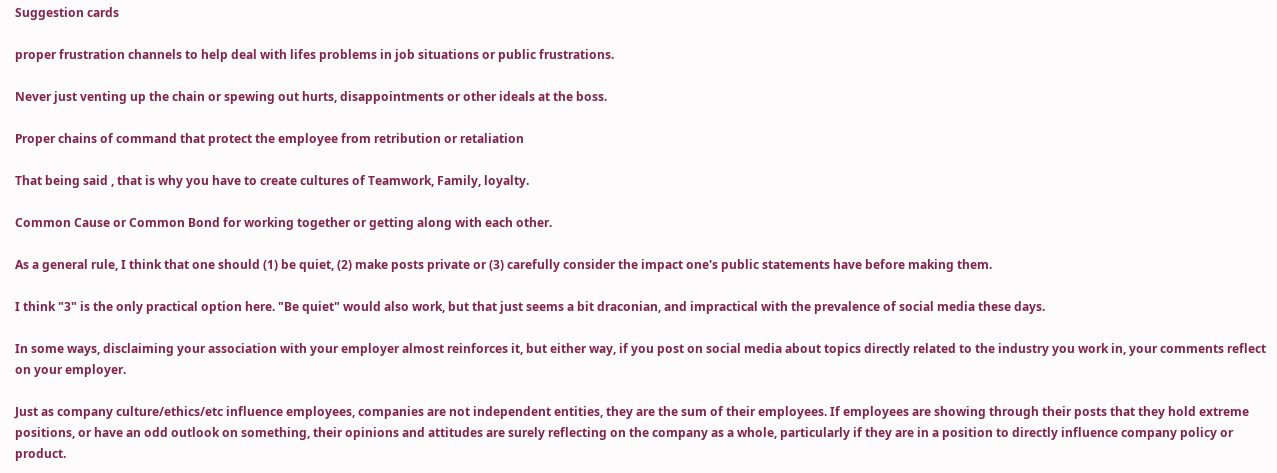Suggestion cards

proper frustration channels to help deal with lifes problems in job situations or public frustrations.

Never just venting up the chain or spewing out hurts, disappointments or other ideals at the boss.

Proper chains of command that protect the employee from retribution or retaliation

That being said , that is why you have to create cultures of Teamwork, Family, loyalty.

Common Cause or Common Bond for working together or getting along with each other.

As a general rule, I think that one should (1) be quiet, (2) make posts private or (3) carefully consider the impact one's public statements have before making them.

I think "3" is the only practical option here. "Be quiet" would also work, but that just seems a bit draconian, and impractical with the prevalence of social media these days.

In some ways, disclaiming your association with your employer almost reinforces it, but either way, if you post on social media about topics directly related to the industry you work in, your comments reflect on your employer.

Just as company culture/ethics/etc influence employees, companies are not independent entities, they are the sum of their employees. If employees are showing through their posts that they hold extreme positions, or have an odd outlook on something, their opinions and attitudes are surely reflecting on the company as a whole, particularly if they are in a position to directly influence company policy or product.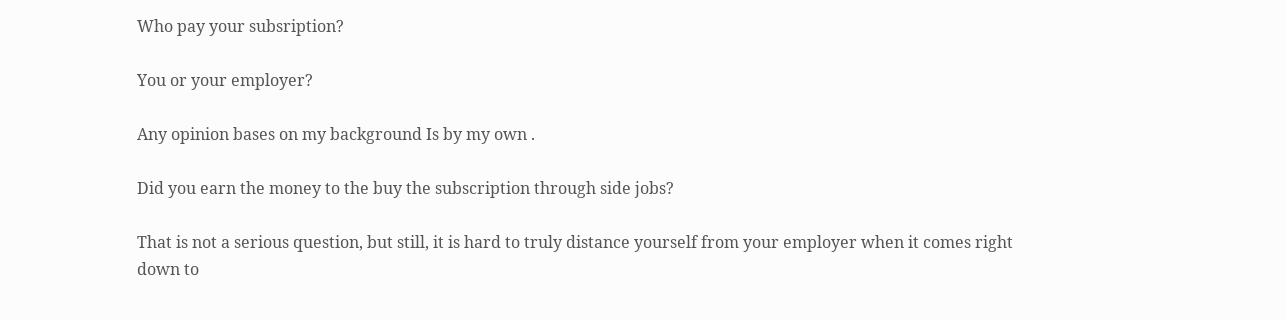Who pay your subsription?

You or your employer?

Any opinion bases on my background Is by my own .

Did you earn the money to the buy the subscription through side jobs?

That is not a serious question, but still, it is hard to truly distance yourself from your employer when it comes right down to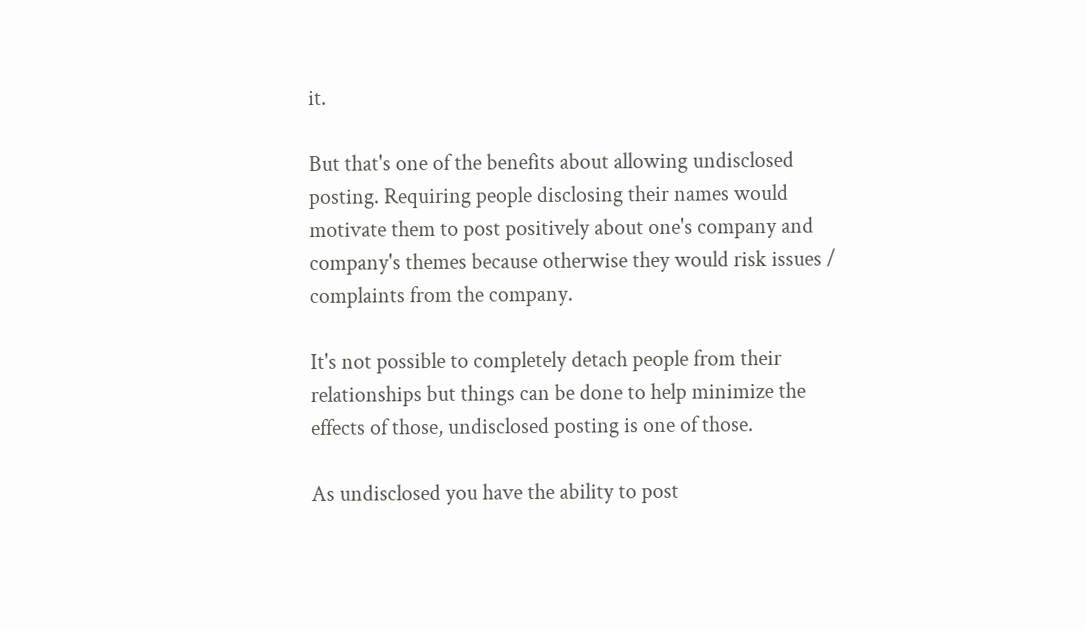it.

But that's one of the benefits about allowing undisclosed posting. Requiring people disclosing their names would motivate them to post positively about one's company and company's themes because otherwise they would risk issues / complaints from the company.

It's not possible to completely detach people from their relationships but things can be done to help minimize the effects of those, undisclosed posting is one of those.

As undisclosed you have the ability to post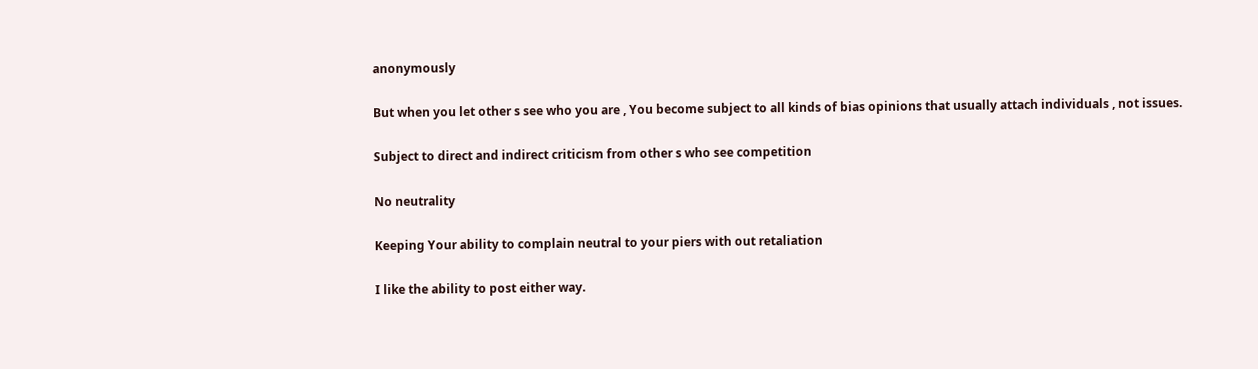anonymously

But when you let other s see who you are , You become subject to all kinds of bias opinions that usually attach individuals , not issues.

Subject to direct and indirect criticism from other s who see competition

No neutrality

Keeping Your ability to complain neutral to your piers with out retaliation

I like the ability to post either way.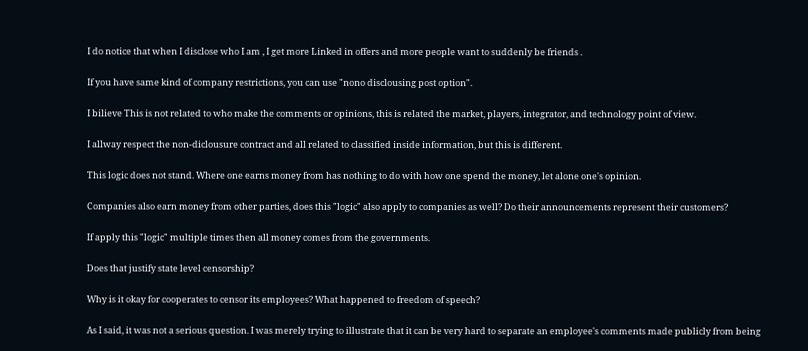I do notice that when I disclose who I am , I get more Linked in offers and more people want to suddenly be friends .

If you have same kind of company restrictions, you can use "nono disclousing post option".

I bilieve This is not related to who make the comments or opinions, this is related the market, players, integrator, and technology point of view.

I allway respect the non-diclousure contract and all related to classified inside information, but this is different.

This logic does not stand. Where one earns money from has nothing to do with how one spend the money, let alone one's opinion.

Companies also earn money from other parties, does this "logic" also apply to companies as well? Do their announcements represent their customers?

If apply this "logic" multiple times then all money comes from the governments.

Does that justify state level censorship?

Why is it okay for cooperates to censor its employees? What happened to freedom of speech?

As I said, it was not a serious question. I was merely trying to illustrate that it can be very hard to separate an employee's comments made publicly from being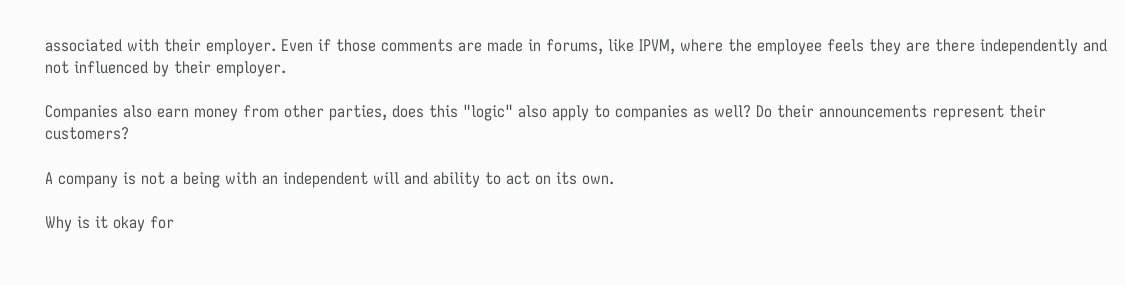associated with their employer. Even if those comments are made in forums, like IPVM, where the employee feels they are there independently and not influenced by their employer.

Companies also earn money from other parties, does this "logic" also apply to companies as well? Do their announcements represent their customers?

A company is not a being with an independent will and ability to act on its own.

Why is it okay for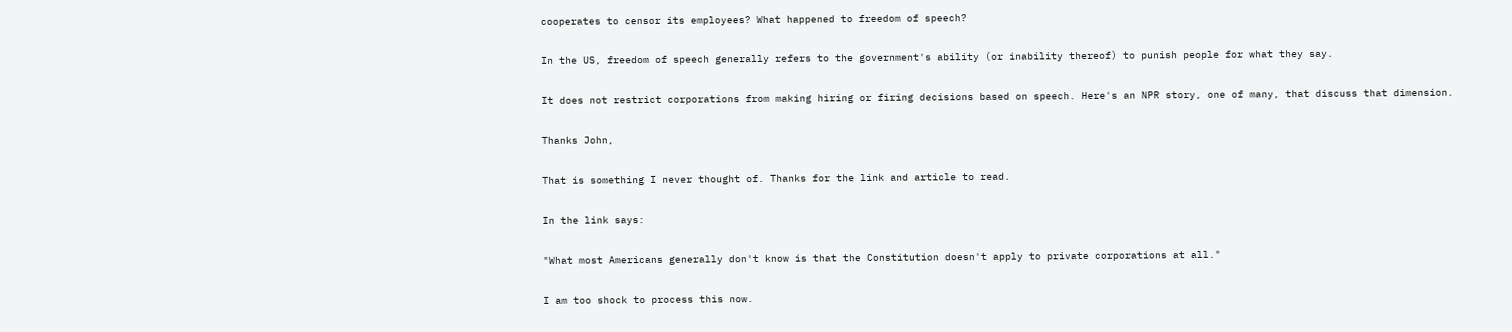cooperates to censor its employees? What happened to freedom of speech?

In the US, freedom of speech generally refers to the government's ability (or inability thereof) to punish people for what they say.

It does not restrict corporations from making hiring or firing decisions based on speech. Here's an NPR story, one of many, that discuss that dimension.

Thanks John,

That is something I never thought of. Thanks for the link and article to read.

In the link says:

"What most Americans generally don't know is that the Constitution doesn't apply to private corporations at all."

I am too shock to process this now.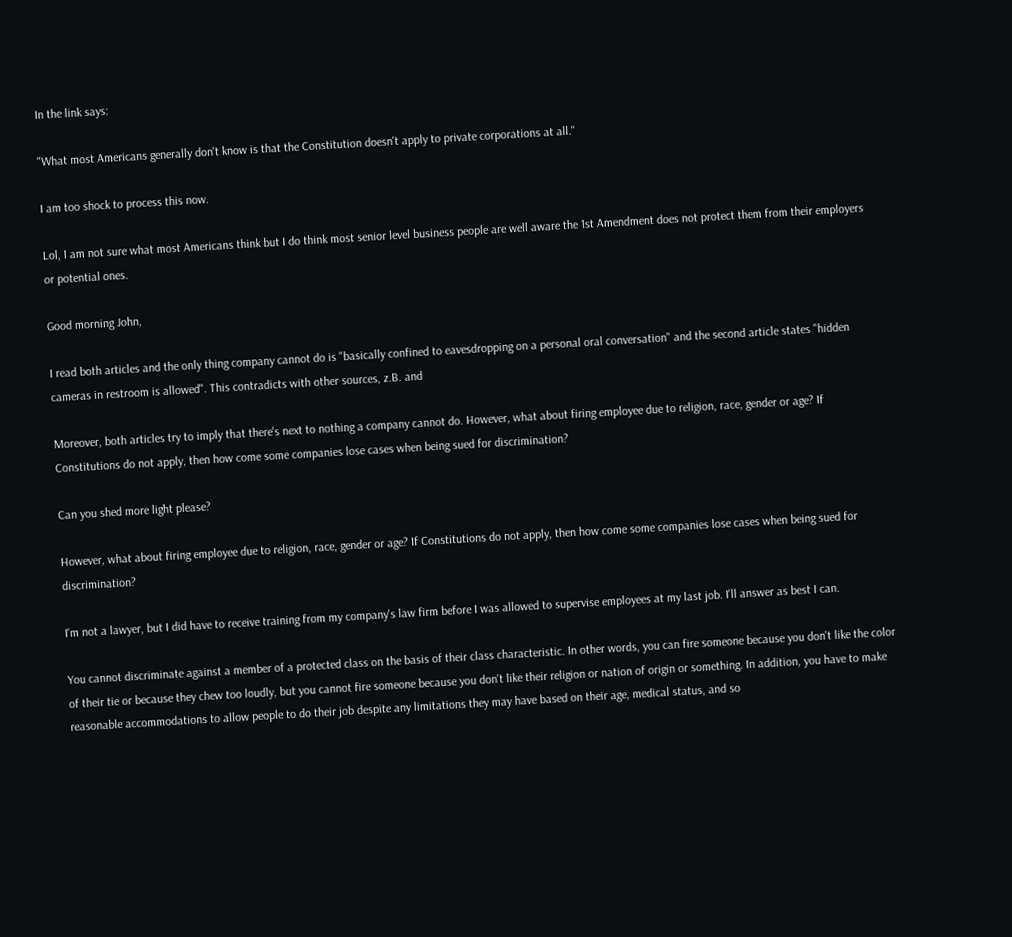In the link says:

"What most Americans generally don't know is that the Constitution doesn't apply to private corporations at all."

I am too shock to process this now.

Lol, I am not sure what most Americans think but I do think most senior level business people are well aware the 1st Amendment does not protect them from their employers or potential ones.

Good morning John,

I read both articles and the only thing company cannot do is "basically confined to eavesdropping on a personal oral conversation" and the second article states "hidden cameras in restroom is allowed". This contradicts with other sources, z.B. and

Moreover, both articles try to imply that there's next to nothing a company cannot do. However, what about firing employee due to religion, race, gender or age? If Constitutions do not apply, then how come some companies lose cases when being sued for discrimination?

Can you shed more light please?

However, what about firing employee due to religion, race, gender or age? If Constitutions do not apply, then how come some companies lose cases when being sued for discrimination?

I'm not a lawyer, but I did have to receive training from my company's law firm before I was allowed to supervise employees at my last job. I'll answer as best I can.

You cannot discriminate against a member of a protected class on the basis of their class characteristic. In other words, you can fire someone because you don't like the color of their tie or because they chew too loudly, but you cannot fire someone because you don't like their religion or nation of origin or something. In addition, you have to make reasonable accommodations to allow people to do their job despite any limitations they may have based on their age, medical status, and so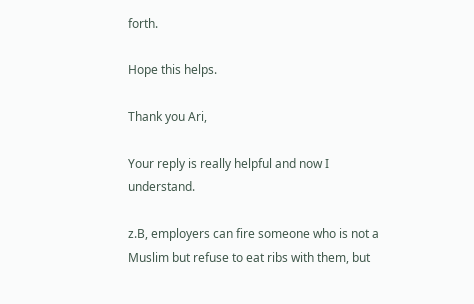forth.

Hope this helps.

Thank you Ari,

Your reply is really helpful and now I understand.

z.B, employers can fire someone who is not a Muslim but refuse to eat ribs with them, but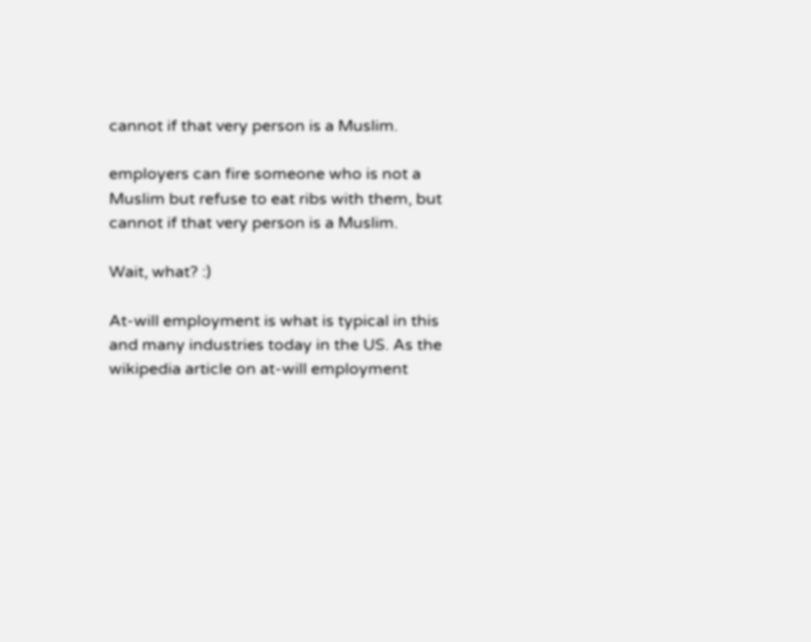cannot if that very person is a Muslim.

employers can fire someone who is not a Muslim but refuse to eat ribs with them, but cannot if that very person is a Muslim.

Wait, what? :)

At-will employment is what is typical in this and many industries today in the US. As the wikipedia article on at-will employment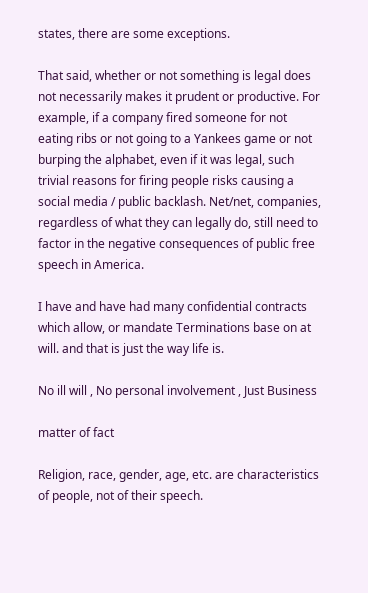states, there are some exceptions.

That said, whether or not something is legal does not necessarily makes it prudent or productive. For example, if a company fired someone for not eating ribs or not going to a Yankees game or not burping the alphabet, even if it was legal, such trivial reasons for firing people risks causing a social media / public backlash. Net/net, companies, regardless of what they can legally do, still need to factor in the negative consequences of public free speech in America.

I have and have had many confidential contracts which allow, or mandate Terminations base on at will. and that is just the way life is.

No ill will , No personal involvement , Just Business

matter of fact

Religion, race, gender, age, etc. are characteristics of people, not of their speech.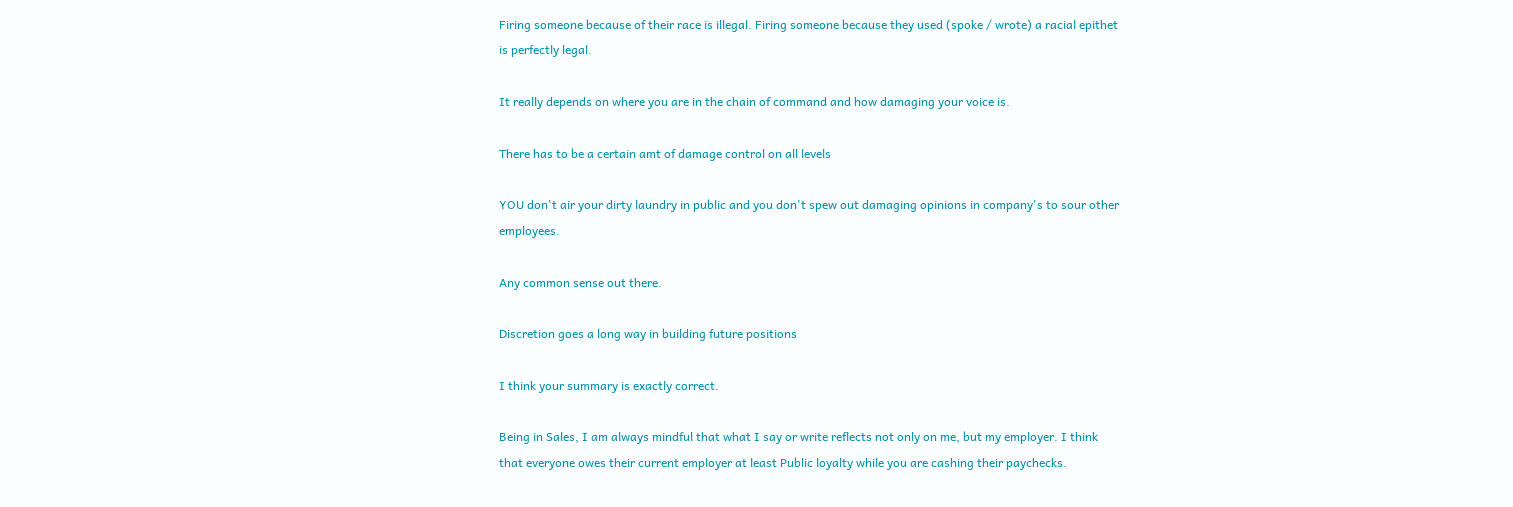Firing someone because of their race is illegal. Firing someone because they used (spoke / wrote) a racial epithet is perfectly legal.

It really depends on where you are in the chain of command and how damaging your voice is.

There has to be a certain amt of damage control on all levels

YOU don't air your dirty laundry in public and you don't spew out damaging opinions in company's to sour other employees.

Any common sense out there.

Discretion goes a long way in building future positions

I think your summary is exactly correct.

Being in Sales, I am always mindful that what I say or write reflects not only on me, but my employer. I think that everyone owes their current employer at least Public loyalty while you are cashing their paychecks.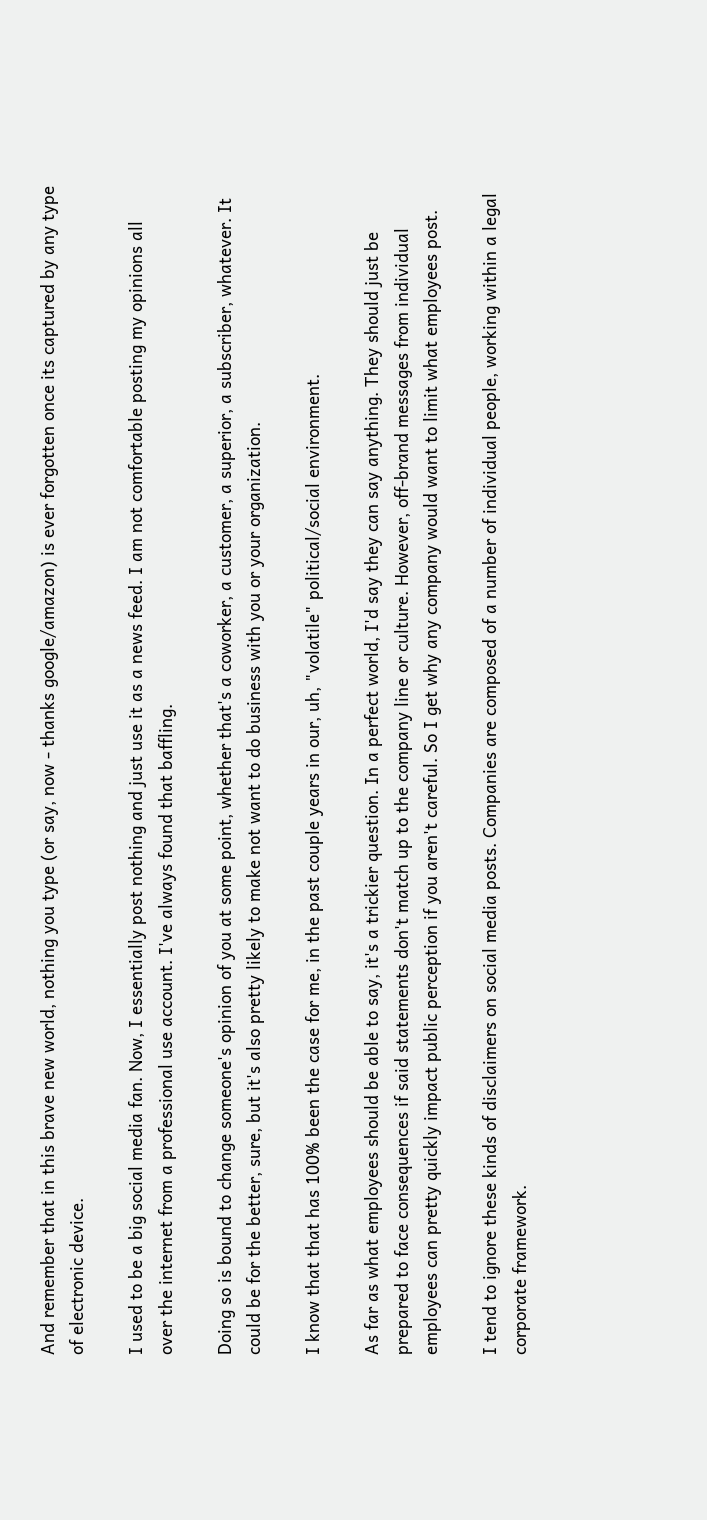And remember that in this brave new world, nothing you type (or say, now - thanks google/amazon) is ever forgotten once its captured by any type of electronic device.

I used to be a big social media fan. Now, I essentially post nothing and just use it as a news feed. I am not comfortable posting my opinions all over the internet from a professional use account. I've always found that baffling.

Doing so is bound to change someone's opinion of you at some point, whether that's a coworker, a customer, a superior, a subscriber, whatever. It could be for the better, sure, but it's also pretty likely to make not want to do business with you or your organization.

I know that that has 100% been the case for me, in the past couple years in our, uh, "volatile" political/social environment.

As far as what employees should be able to say, it's a trickier question. In a perfect world, I'd say they can say anything. They should just be prepared to face consequences if said statements don't match up to the company line or culture. However, off-brand messages from individual employees can pretty quickly impact public perception if you aren't careful. So I get why any company would want to limit what employees post.

I tend to ignore these kinds of disclaimers on social media posts. Companies are composed of a number of individual people, working within a legal corporate framework.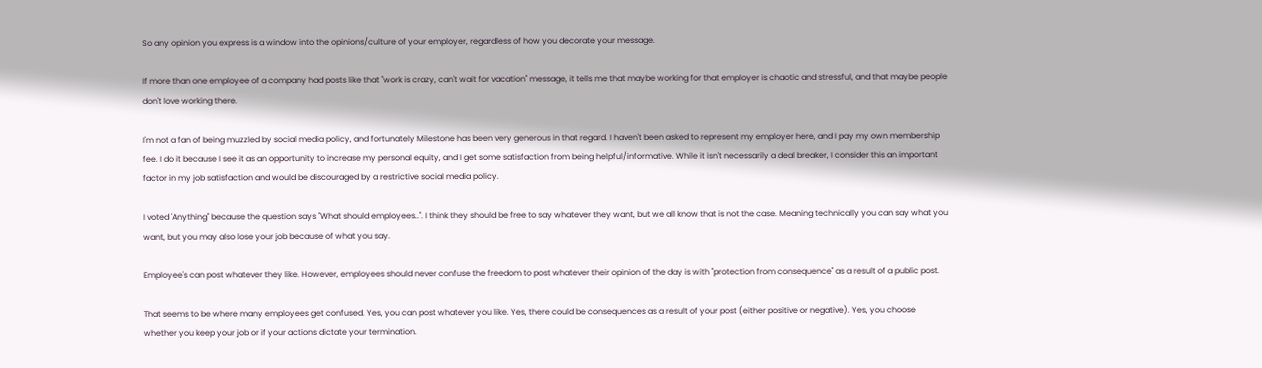So any opinion you express is a window into the opinions/culture of your employer, regardless of how you decorate your message.

If more than one employee of a company had posts like that "work is crazy, can't wait for vacation" message, it tells me that maybe working for that employer is chaotic and stressful, and that maybe people don't love working there.

I'm not a fan of being muzzled by social media policy, and fortunately Milestone has been very generous in that regard. I haven't been asked to represent my employer here, and I pay my own membership fee. I do it because I see it as an opportunity to increase my personal equity, and I get some satisfaction from being helpful/informative. While it isn't necessarily a deal breaker, I consider this an important factor in my job satisfaction and would be discouraged by a restrictive social media policy.

I voted 'Anything" because the question says "What should employees..". I think they should be free to say whatever they want, but we all know that is not the case. Meaning technically you can say what you want, but you may also lose your job because of what you say.

Employee's can post whatever they like. However, employees should never confuse the freedom to post whatever their opinion of the day is with "protection from consequence" as a result of a public post.

That seems to be where many employees get confused. Yes, you can post whatever you like. Yes, there could be consequences as a result of your post (either positive or negative). Yes, you choose whether you keep your job or if your actions dictate your termination.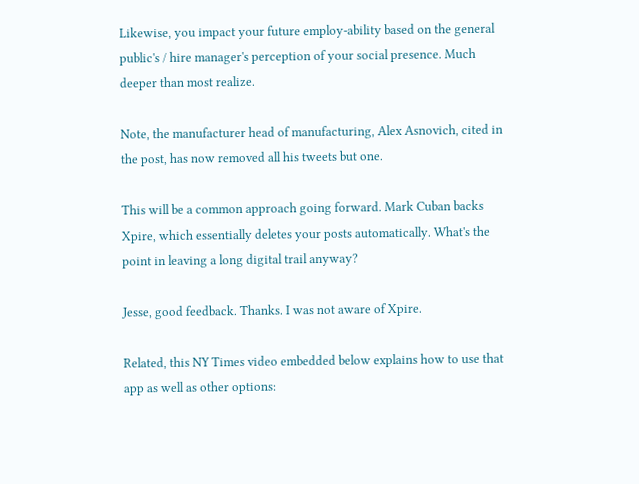Likewise, you impact your future employ-ability based on the general public's / hire manager's perception of your social presence. Much deeper than most realize.

Note, the manufacturer head of manufacturing, Alex Asnovich, cited in the post, has now removed all his tweets but one.

This will be a common approach going forward. Mark Cuban backs Xpire, which essentially deletes your posts automatically. What's the point in leaving a long digital trail anyway?

Jesse, good feedback. Thanks. I was not aware of Xpire.

Related, this NY Times video embedded below explains how to use that app as well as other options: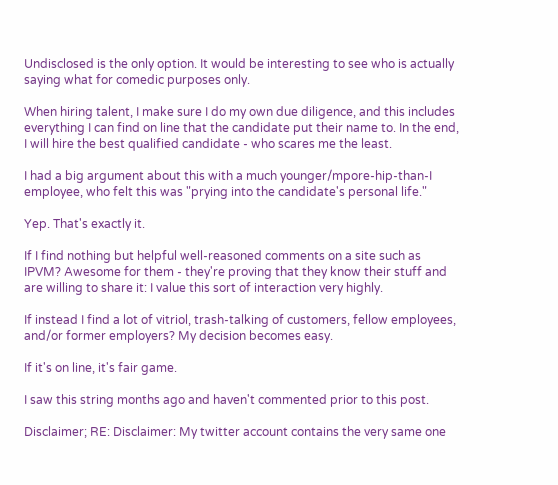Undisclosed is the only option. It would be interesting to see who is actually saying what for comedic purposes only.

When hiring talent, I make sure I do my own due diligence, and this includes everything I can find on line that the candidate put their name to. In the end, I will hire the best qualified candidate - who scares me the least.

I had a big argument about this with a much younger/mpore-hip-than-I employee, who felt this was "prying into the candidate's personal life."

Yep. That's exactly it.

If I find nothing but helpful well-reasoned comments on a site such as IPVM? Awesome for them - they're proving that they know their stuff and are willing to share it: I value this sort of interaction very highly.

If instead I find a lot of vitriol, trash-talking of customers, fellow employees, and/or former employers? My decision becomes easy.

If it's on line, it's fair game.

I saw this string months ago and haven't commented prior to this post.

Disclaimer; RE: Disclaimer: My twitter account contains the very same one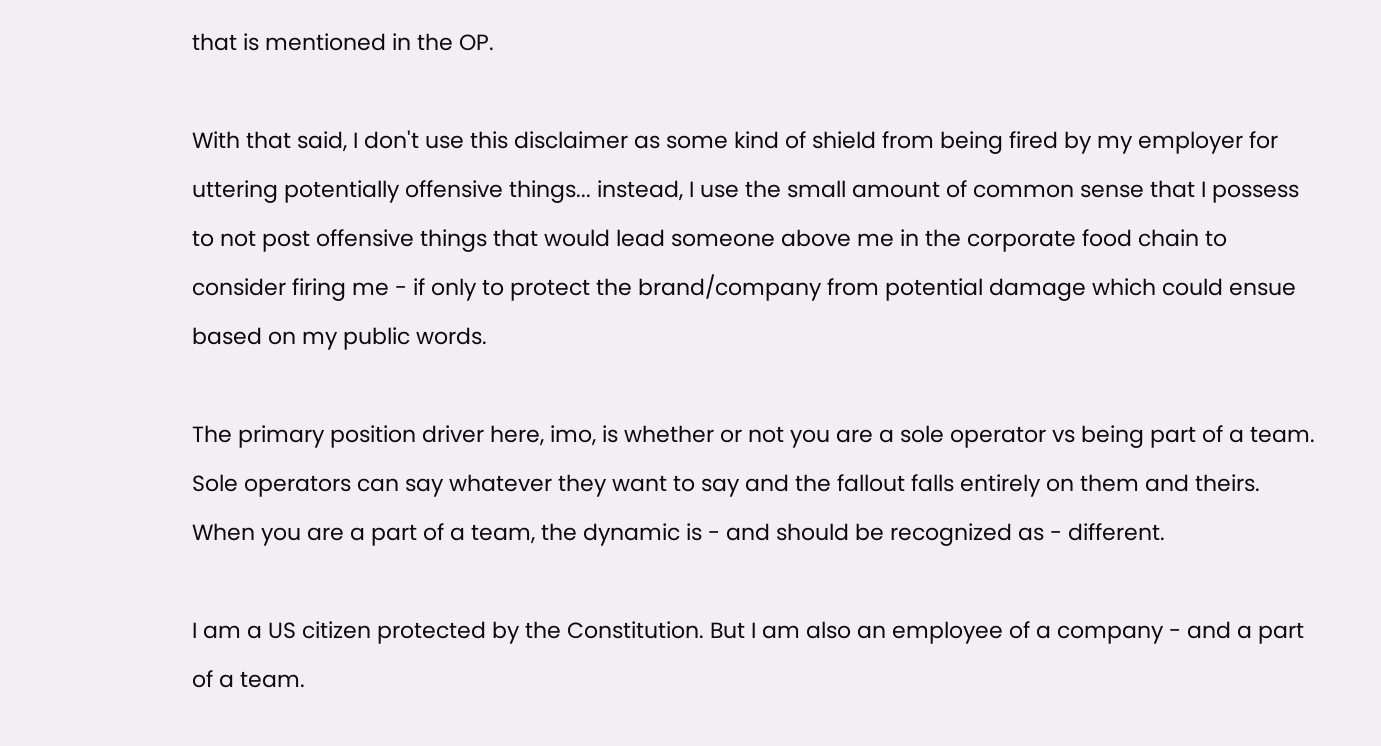that is mentioned in the OP.

With that said, I don't use this disclaimer as some kind of shield from being fired by my employer for uttering potentially offensive things... instead, I use the small amount of common sense that I possess to not post offensive things that would lead someone above me in the corporate food chain to consider firing me - if only to protect the brand/company from potential damage which could ensue based on my public words.

The primary position driver here, imo, is whether or not you are a sole operator vs being part of a team. Sole operators can say whatever they want to say and the fallout falls entirely on them and theirs. When you are a part of a team, the dynamic is - and should be recognized as - different.

I am a US citizen protected by the Constitution. But I am also an employee of a company - and a part of a team.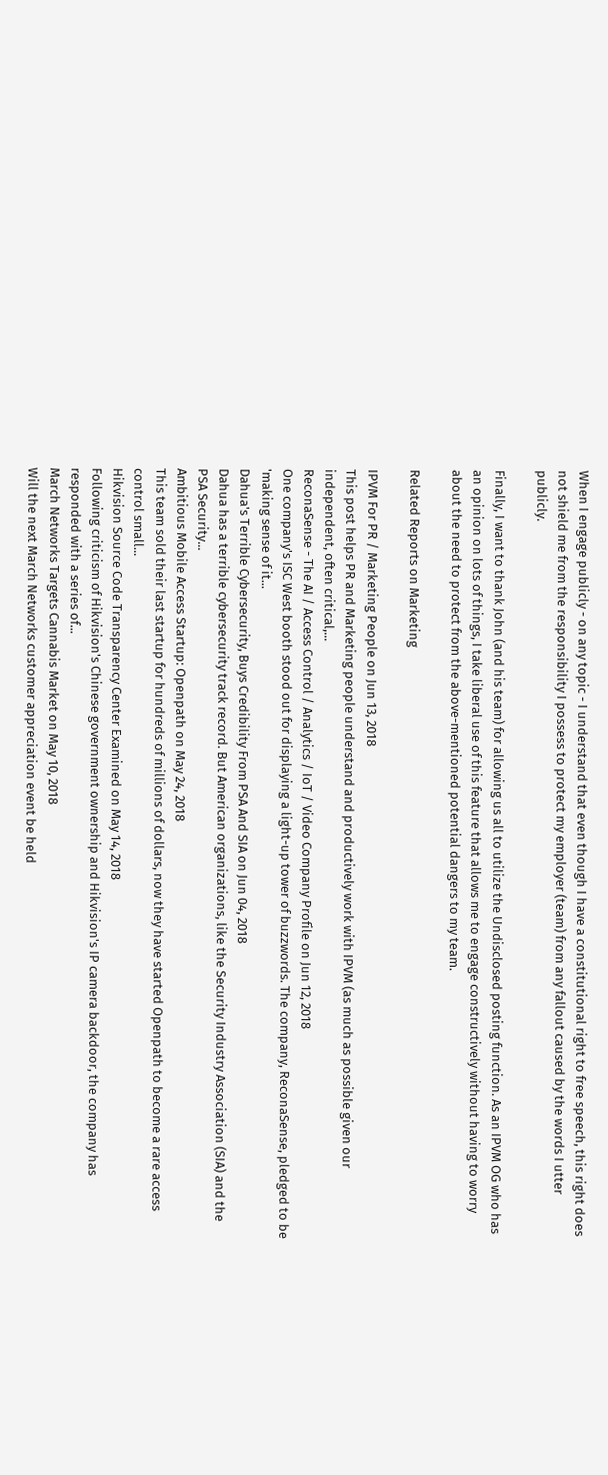When I engage publicly - on any topic - I understand that even though I have a constitutional right to free speech, this right does not shield me from the responsibility I possess to protect my employer (team) from any fallout caused by the words I utter publicly.

Finally, I want to thank John (and his team) for allowing us all to utilize the Undisclosed posting function. As an IPVM OG who has an opinion on lots of things, I take liberal use of this feature that allows me to engage constructively without having to worry about the need to protect from the above-mentioned potential dangers to my team.

Related Reports on Marketing

IPVM For PR / Marketing People on Jun 13, 2018
This post helps PR and Marketing people understand and productively work with IPVM (as much as possible given our independent, often critical,...
ReconaSense - The AI / Access Control / Analytics / IoT / Video Company Profile on Jun 12, 2018
One company's ISC West booth stood out for displaying a light-up tower of buzzwords. The company, ReconaSense, pledged to be 'making sense of it...
Dahua's Terrible Cybersecurity, Buys Credibility From PSA And SIA on Jun 04, 2018
Dahua has a terrible cybersecurity track record. But American organizations, like the Security Industry Association (SIA) and the PSA Security...
Ambitious Mobile Access Startup: Openpath on May 24, 2018
This team sold their last startup for hundreds of millions of dollars, now they have started Openpath to become a rare access control small...
Hikvision Source Code Transparency Center Examined on May 14, 2018
Following criticism of Hikvision's Chinese government ownership and Hikvision's IP camera backdoor, the company has responded with a series of...
March Networks Targets Cannabis Market on May 10, 2018
Will the next March Networks customer appreciation event be held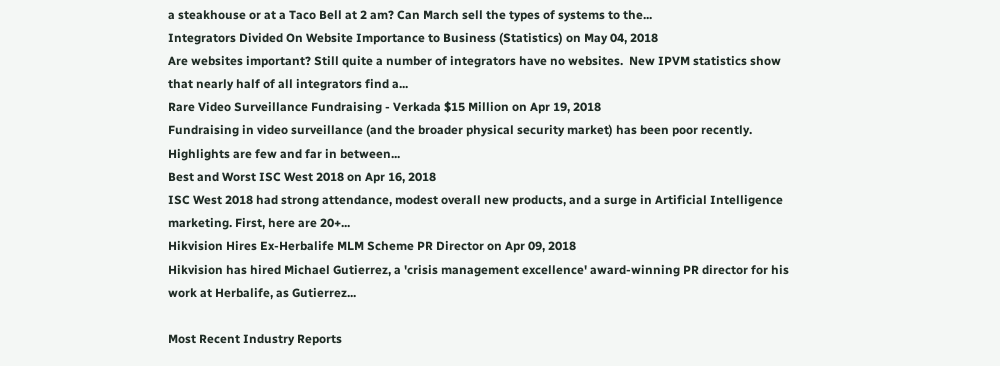a steakhouse or at a Taco Bell at 2 am? Can March sell the types of systems to the...
Integrators Divided On Website Importance to Business (Statistics) on May 04, 2018
Are websites important? Still quite a number of integrators have no websites.  New IPVM statistics show that nearly half of all integrators find a...
Rare Video Surveillance Fundraising - Verkada $15 Million on Apr 19, 2018
Fundraising in video surveillance (and the broader physical security market) has been poor recently. Highlights are few and far in between...
Best and Worst ISC West 2018 on Apr 16, 2018
ISC West 2018 had strong attendance, modest overall new products, and a surge in Artificial Intelligence marketing. First, here are 20+...
Hikvision Hires Ex-Herbalife MLM Scheme PR Director on Apr 09, 2018
Hikvision has hired Michael Gutierrez, a 'crisis management excellence' award-winning PR director for his work at Herbalife, as Gutierrez...

Most Recent Industry Reports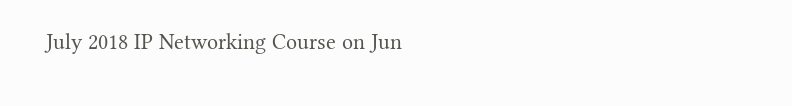July 2018 IP Networking Course on Jun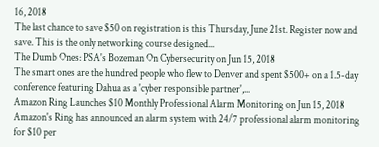16, 2018
The last chance to save $50 on registration is this Thursday, June 21st. Register now and save. This is the only networking course designed...
The Dumb Ones: PSA's Bozeman On Cybersecurity on Jun 15, 2018
The smart ones are the hundred people who flew to Denver and spent $500+ on a 1.5-day conference featuring Dahua as a 'cyber responsible partner',...
Amazon Ring Launches $10 Monthly Professional Alarm Monitoring on Jun 15, 2018
Amazon's Ring has announced an alarm system with 24/7 professional alarm monitoring for $10 per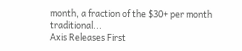month, a fraction of the $30+ per month traditional...
Axis Releases First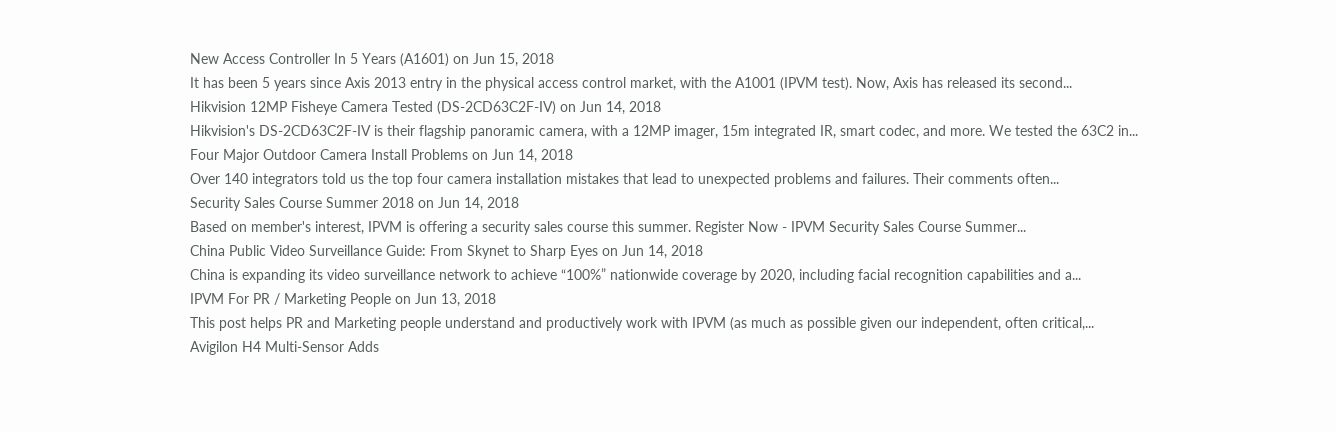New Access Controller In 5 Years (A1601) on Jun 15, 2018
It has been 5 years since Axis 2013 entry in the physical access control market, with the A1001 (IPVM test). Now, Axis has released its second...
Hikvision 12MP Fisheye Camera Tested (DS-2CD63C2F-IV) on Jun 14, 2018
Hikvision's DS-2CD63C2F-IV is their flagship panoramic camera, with a 12MP imager, 15m integrated IR, smart codec, and more. We tested the 63C2 in...
Four Major Outdoor Camera Install Problems on Jun 14, 2018
Over 140 integrators told us the top four camera installation mistakes that lead to unexpected problems and failures. Their comments often...
Security Sales Course Summer 2018 on Jun 14, 2018
Based on member's interest, IPVM is offering a security sales course this summer. Register Now - IPVM Security Sales Course Summer...
China Public Video Surveillance Guide: From Skynet to Sharp Eyes on Jun 14, 2018
China is expanding its video surveillance network to achieve “100%” nationwide coverage by 2020, including facial recognition capabilities and a...
IPVM For PR / Marketing People on Jun 13, 2018
This post helps PR and Marketing people understand and productively work with IPVM (as much as possible given our independent, often critical,...
Avigilon H4 Multi-Sensor Adds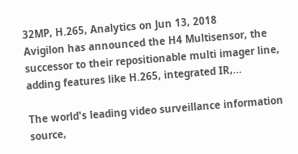32MP, H.265, Analytics on Jun 13, 2018
Avigilon has announced the H4 Multisensor, the successor to their repositionable multi imager line, adding features like H.265, integrated IR,...

The world's leading video surveillance information source,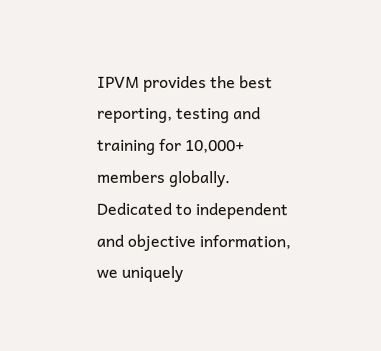IPVM provides the best reporting, testing and training for 10,000+ members globally. Dedicated to independent and objective information, we uniquely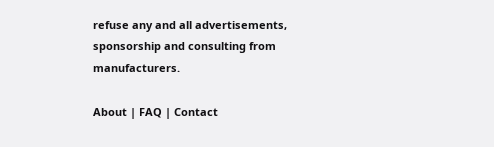refuse any and all advertisements, sponsorship and consulting from manufacturers.

About | FAQ | Contact